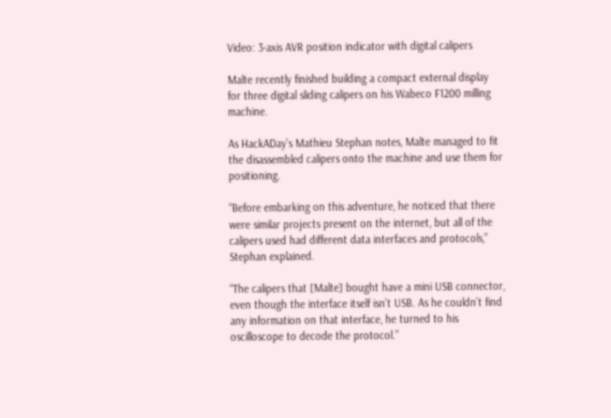Video: 3-axis AVR position indicator with digital calipers

Malte recently finished building a compact external display for three digital sliding calipers on his Wabeco F1200 milling machine.

As HackADay’s Mathieu Stephan notes, Malte managed to fit the disassembled calipers onto the machine and use them for positioning.

“Before embarking on this adventure, he noticed that there were similar projects present on the internet, but all of the calipers used had different data interfaces and protocols,” Stephan explained.

“The calipers that [Malte] bought have a mini USB connector, even though the interface itself isn’t USB. As he couldn’t find any information on that interface, he turned to his oscilloscope to decode the protocol.”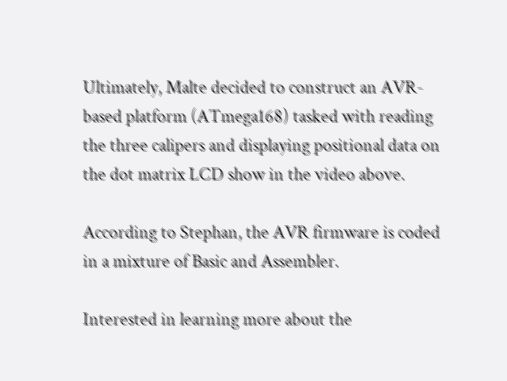Ultimately, Malte decided to construct an AVR-based platform (ATmega168) tasked with reading the three calipers and displaying positional data on the dot matrix LCD show in the video above.

According to Stephan, the AVR firmware is coded in a mixture of Basic and Assembler.

Interested in learning more about the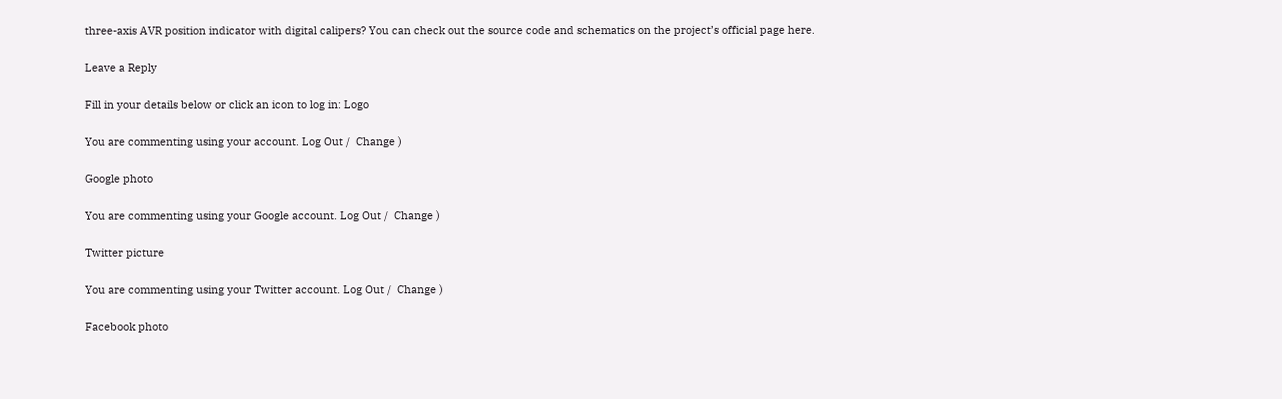three-axis AVR position indicator with digital calipers? You can check out the source code and schematics on the project’s official page here.

Leave a Reply

Fill in your details below or click an icon to log in: Logo

You are commenting using your account. Log Out /  Change )

Google photo

You are commenting using your Google account. Log Out /  Change )

Twitter picture

You are commenting using your Twitter account. Log Out /  Change )

Facebook photo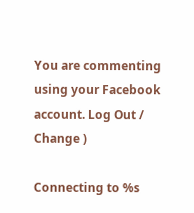You are commenting using your Facebook account. Log Out /  Change )

Connecting to %s